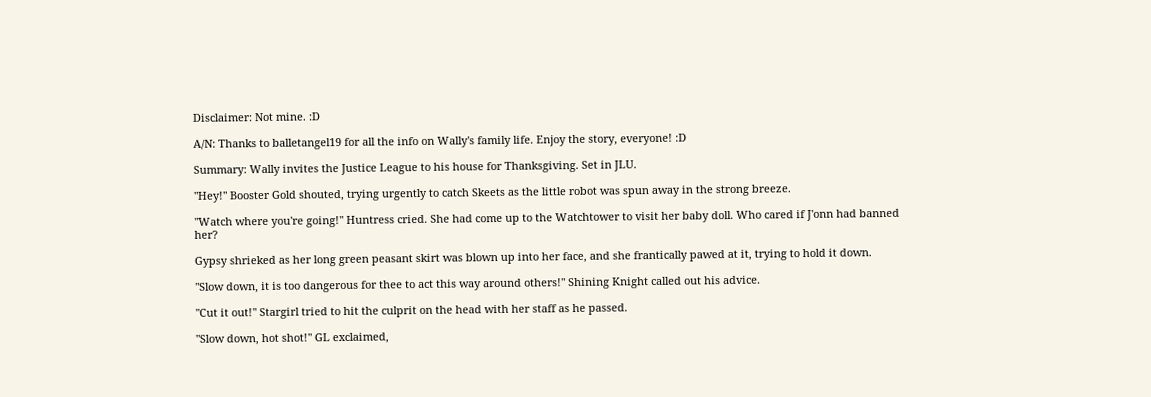Disclaimer: Not mine. :D

A/N: Thanks to balletangel19 for all the info on Wally's family life. Enjoy the story, everyone! :D

Summary: Wally invites the Justice League to his house for Thanksgiving. Set in JLU.

"Hey!" Booster Gold shouted, trying urgently to catch Skeets as the little robot was spun away in the strong breeze.

"Watch where you're going!" Huntress cried. She had come up to the Watchtower to visit her baby doll. Who cared if J'onn had banned her?

Gypsy shrieked as her long green peasant skirt was blown up into her face, and she frantically pawed at it, trying to hold it down.

"Slow down, it is too dangerous for thee to act this way around others!" Shining Knight called out his advice.

"Cut it out!" Stargirl tried to hit the culprit on the head with her staff as he passed.

"Slow down, hot shot!" GL exclaimed,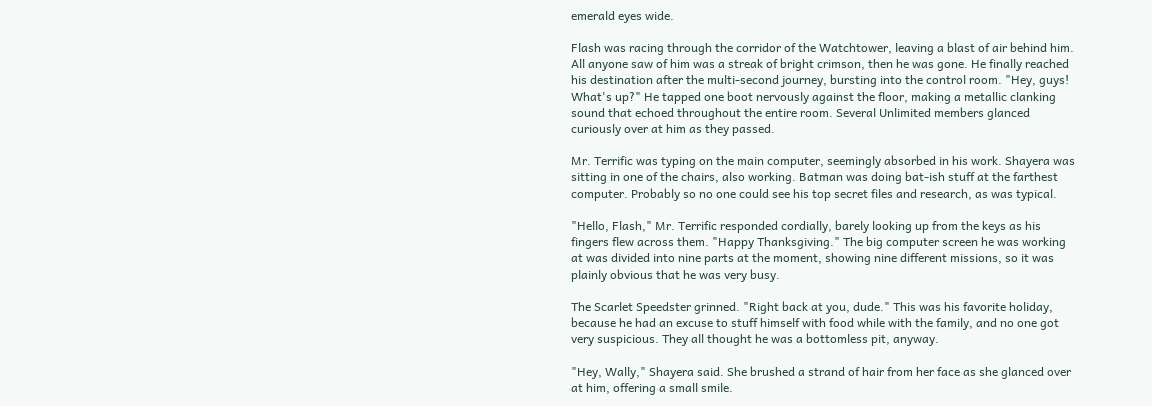emerald eyes wide.

Flash was racing through the corridor of the Watchtower, leaving a blast of air behind him. All anyone saw of him was a streak of bright crimson, then he was gone. He finally reached his destination after the multi-second journey, bursting into the control room. "Hey, guys! What's up?" He tapped one boot nervously against the floor, making a metallic clanking sound that echoed throughout the entire room. Several Unlimited members glanced curiously over at him as they passed.

Mr. Terrific was typing on the main computer, seemingly absorbed in his work. Shayera was sitting in one of the chairs, also working. Batman was doing bat-ish stuff at the farthest computer. Probably so no one could see his top secret files and research, as was typical.

"Hello, Flash," Mr. Terrific responded cordially, barely looking up from the keys as his fingers flew across them. "Happy Thanksgiving." The big computer screen he was working at was divided into nine parts at the moment, showing nine different missions, so it was plainly obvious that he was very busy.

The Scarlet Speedster grinned. "Right back at you, dude." This was his favorite holiday, because he had an excuse to stuff himself with food while with the family, and no one got very suspicious. They all thought he was a bottomless pit, anyway.

"Hey, Wally," Shayera said. She brushed a strand of hair from her face as she glanced over at him, offering a small smile.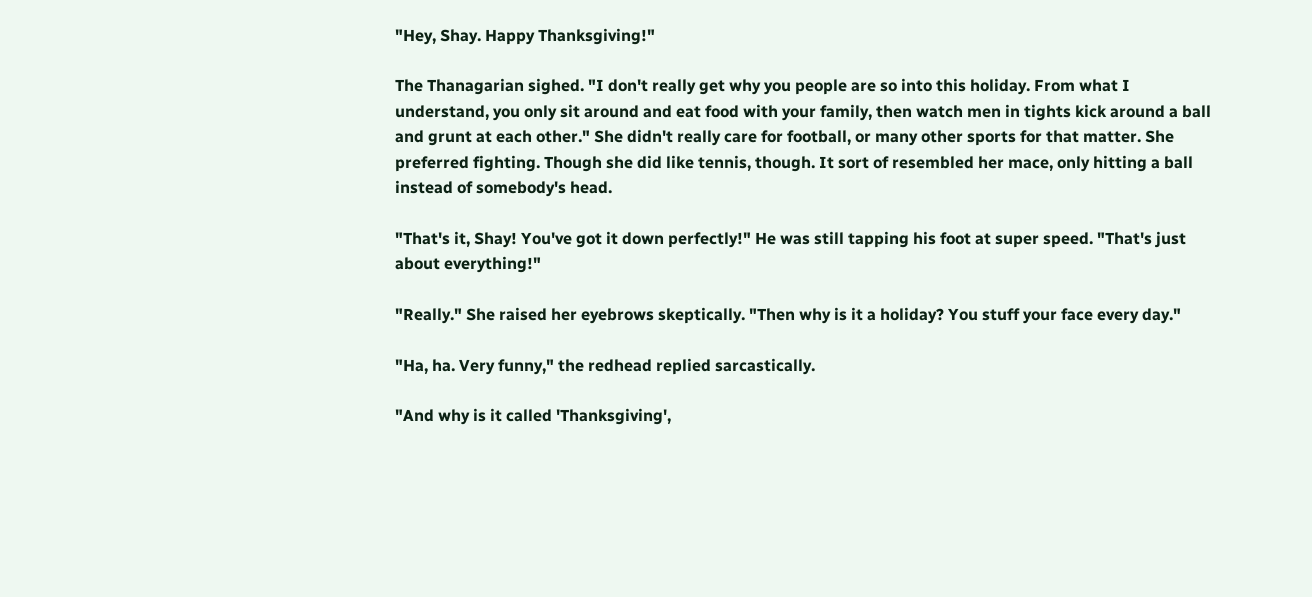"Hey, Shay. Happy Thanksgiving!"

The Thanagarian sighed. "I don't really get why you people are so into this holiday. From what I understand, you only sit around and eat food with your family, then watch men in tights kick around a ball and grunt at each other." She didn't really care for football, or many other sports for that matter. She preferred fighting. Though she did like tennis, though. It sort of resembled her mace, only hitting a ball instead of somebody's head.

"That's it, Shay! You've got it down perfectly!" He was still tapping his foot at super speed. "That's just about everything!"

"Really." She raised her eyebrows skeptically. "Then why is it a holiday? You stuff your face every day."

"Ha, ha. Very funny," the redhead replied sarcastically.

"And why is it called 'Thanksgiving',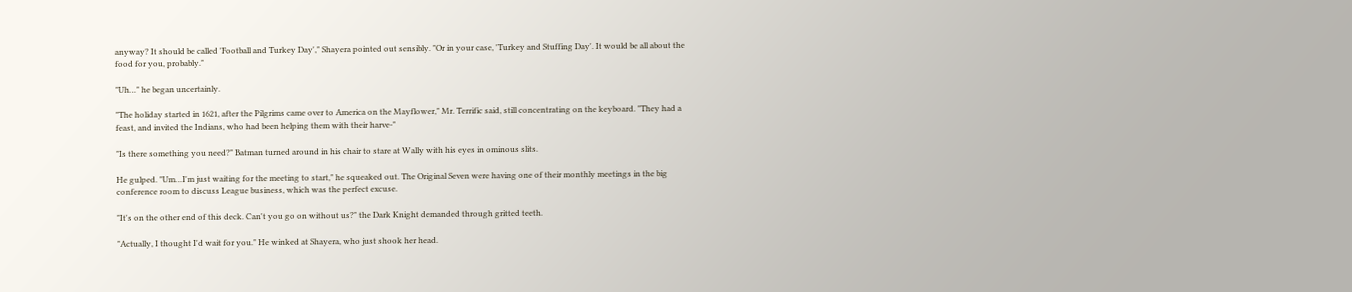anyway? It should be called 'Football and Turkey Day'," Shayera pointed out sensibly. "Or in your case, 'Turkey and Stuffing Day'. It would be all about the food for you, probably."

"Uh…" he began uncertainly.

"The holiday started in 1621, after the Pilgrims came over to America on the Mayflower," Mr. Terrific said, still concentrating on the keyboard. "They had a feast, and invited the Indians, who had been helping them with their harve-"

"Is there something you need?" Batman turned around in his chair to stare at Wally with his eyes in ominous slits.

He gulped. "Um…I'm just waiting for the meeting to start," he squeaked out. The Original Seven were having one of their monthly meetings in the big conference room to discuss League business, which was the perfect excuse.

"It's on the other end of this deck. Can't you go on without us?" the Dark Knight demanded through gritted teeth.

"Actually, I thought I'd wait for you." He winked at Shayera, who just shook her head.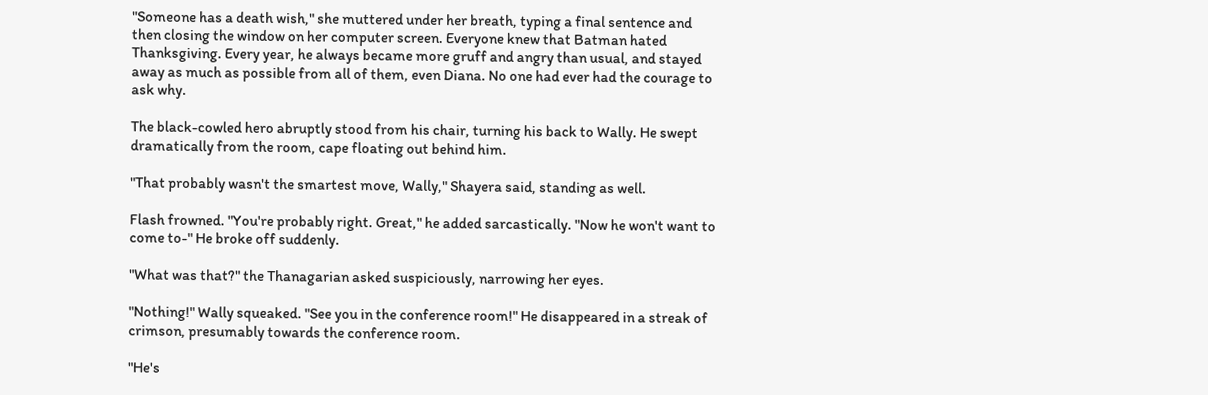"Someone has a death wish," she muttered under her breath, typing a final sentence and then closing the window on her computer screen. Everyone knew that Batman hated Thanksgiving. Every year, he always became more gruff and angry than usual, and stayed away as much as possible from all of them, even Diana. No one had ever had the courage to ask why.

The black-cowled hero abruptly stood from his chair, turning his back to Wally. He swept dramatically from the room, cape floating out behind him.

"That probably wasn't the smartest move, Wally," Shayera said, standing as well.

Flash frowned. "You're probably right. Great," he added sarcastically. "Now he won't want to come to-" He broke off suddenly.

"What was that?" the Thanagarian asked suspiciously, narrowing her eyes.

"Nothing!" Wally squeaked. "See you in the conference room!" He disappeared in a streak of crimson, presumably towards the conference room.

"He's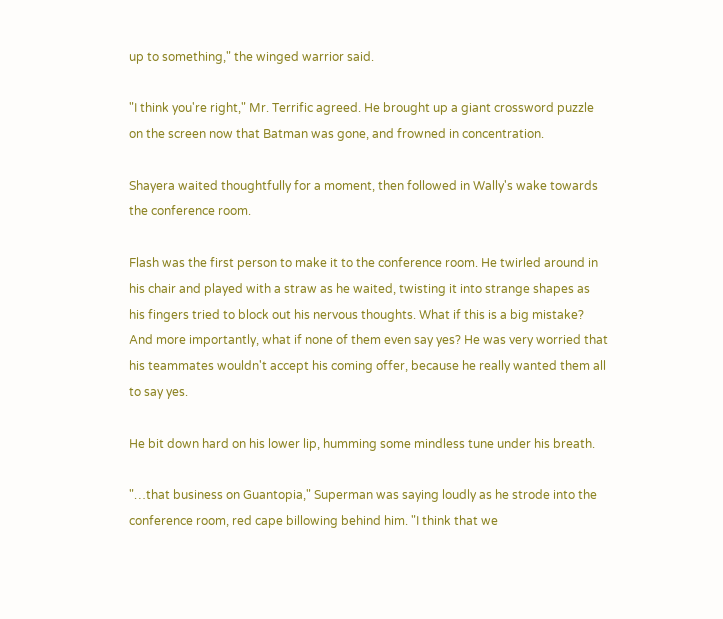up to something," the winged warrior said.

"I think you're right," Mr. Terrific agreed. He brought up a giant crossword puzzle on the screen now that Batman was gone, and frowned in concentration.

Shayera waited thoughtfully for a moment, then followed in Wally's wake towards the conference room.

Flash was the first person to make it to the conference room. He twirled around in his chair and played with a straw as he waited, twisting it into strange shapes as his fingers tried to block out his nervous thoughts. What if this is a big mistake? And more importantly, what if none of them even say yes? He was very worried that his teammates wouldn't accept his coming offer, because he really wanted them all to say yes.

He bit down hard on his lower lip, humming some mindless tune under his breath.

"…that business on Guantopia," Superman was saying loudly as he strode into the conference room, red cape billowing behind him. "I think that we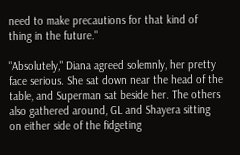need to make precautions for that kind of thing in the future."

"Absolutely," Diana agreed solemnly, her pretty face serious. She sat down near the head of the table, and Superman sat beside her. The others also gathered around, GL and Shayera sitting on either side of the fidgeting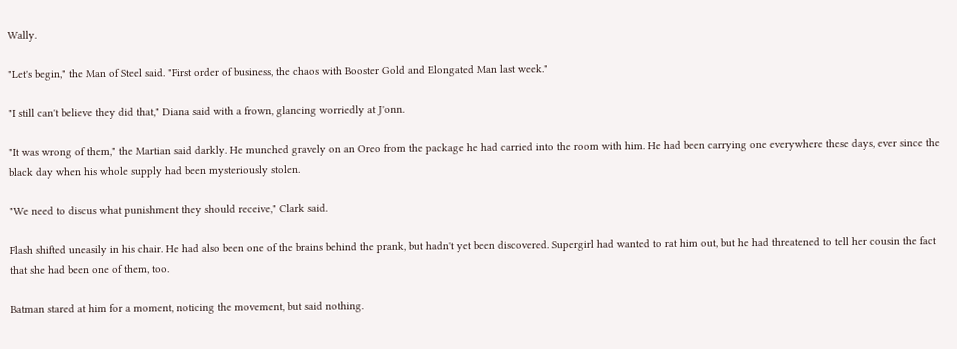Wally.

"Let's begin," the Man of Steel said. "First order of business, the chaos with Booster Gold and Elongated Man last week."

"I still can't believe they did that," Diana said with a frown, glancing worriedly at J'onn.

"It was wrong of them," the Martian said darkly. He munched gravely on an Oreo from the package he had carried into the room with him. He had been carrying one everywhere these days, ever since the black day when his whole supply had been mysteriously stolen.

"We need to discus what punishment they should receive," Clark said.

Flash shifted uneasily in his chair. He had also been one of the brains behind the prank, but hadn't yet been discovered. Supergirl had wanted to rat him out, but he had threatened to tell her cousin the fact that she had been one of them, too.

Batman stared at him for a moment, noticing the movement, but said nothing.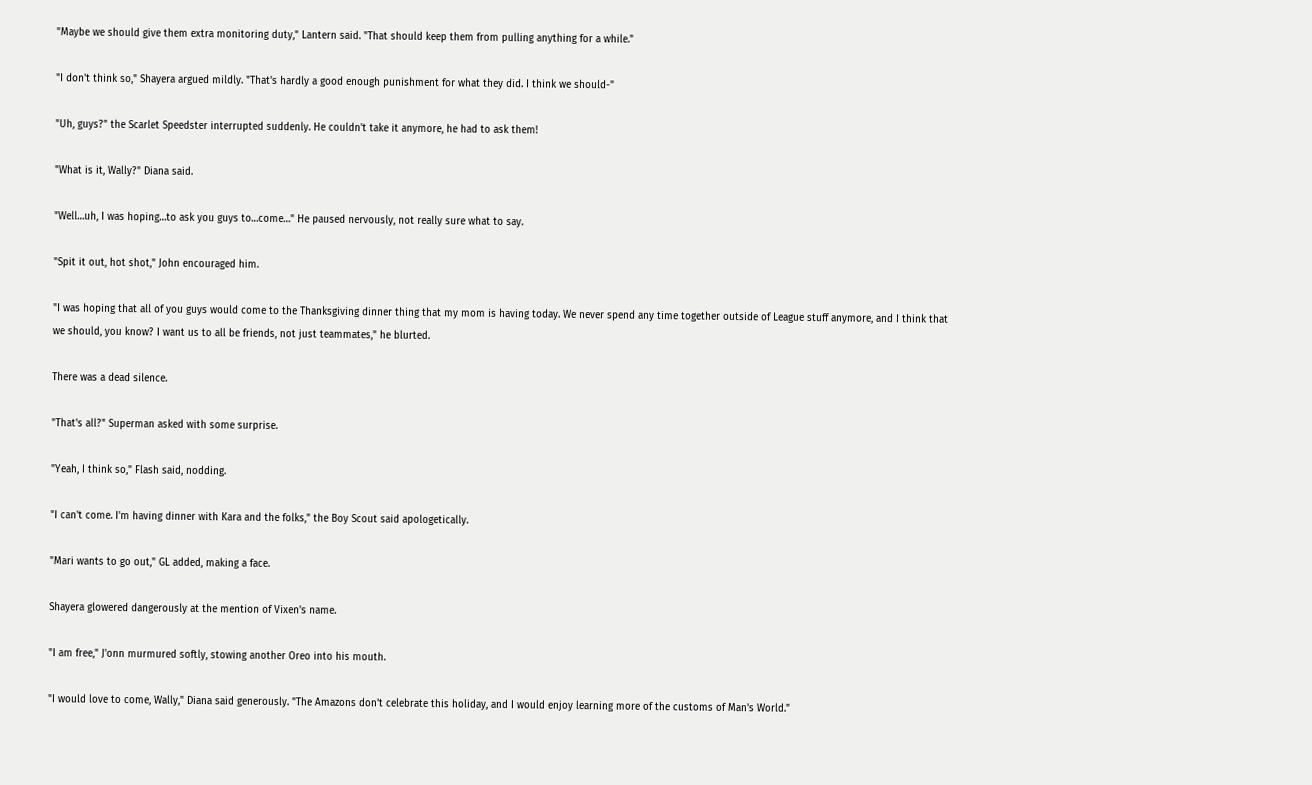"Maybe we should give them extra monitoring duty," Lantern said. "That should keep them from pulling anything for a while."

"I don't think so," Shayera argued mildly. "That's hardly a good enough punishment for what they did. I think we should-"

"Uh, guys?" the Scarlet Speedster interrupted suddenly. He couldn't take it anymore, he had to ask them!

"What is it, Wally?" Diana said.

"Well…uh, I was hoping…to ask you guys to…come…" He paused nervously, not really sure what to say.

"Spit it out, hot shot," John encouraged him.

"I was hoping that all of you guys would come to the Thanksgiving dinner thing that my mom is having today. We never spend any time together outside of League stuff anymore, and I think that we should, you know? I want us to all be friends, not just teammates," he blurted.

There was a dead silence.

"That's all?" Superman asked with some surprise.

"Yeah, I think so," Flash said, nodding.

"I can't come. I'm having dinner with Kara and the folks," the Boy Scout said apologetically.

"Mari wants to go out," GL added, making a face.

Shayera glowered dangerously at the mention of Vixen's name.

"I am free," J'onn murmured softly, stowing another Oreo into his mouth.

"I would love to come, Wally," Diana said generously. "The Amazons don't celebrate this holiday, and I would enjoy learning more of the customs of Man's World."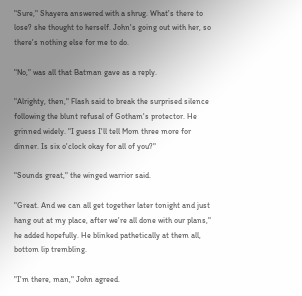"Sure," Shayera answered with a shrug. What's there to lose? she thought to herself. John's going out with her, so there's nothing else for me to do.

"No," was all that Batman gave as a reply.

"Alrighty, then," Flash said to break the surprised silence following the blunt refusal of Gotham's protector. He grinned widely. "I guess I'll tell Mom three more for dinner. Is six o'clock okay for all of you?"

"Sounds great," the winged warrior said.

"Great. And we can all get together later tonight and just hang out at my place, after we're all done with our plans," he added hopefully. He blinked pathetically at them all, bottom lip trembling.

"I'm there, man," John agreed.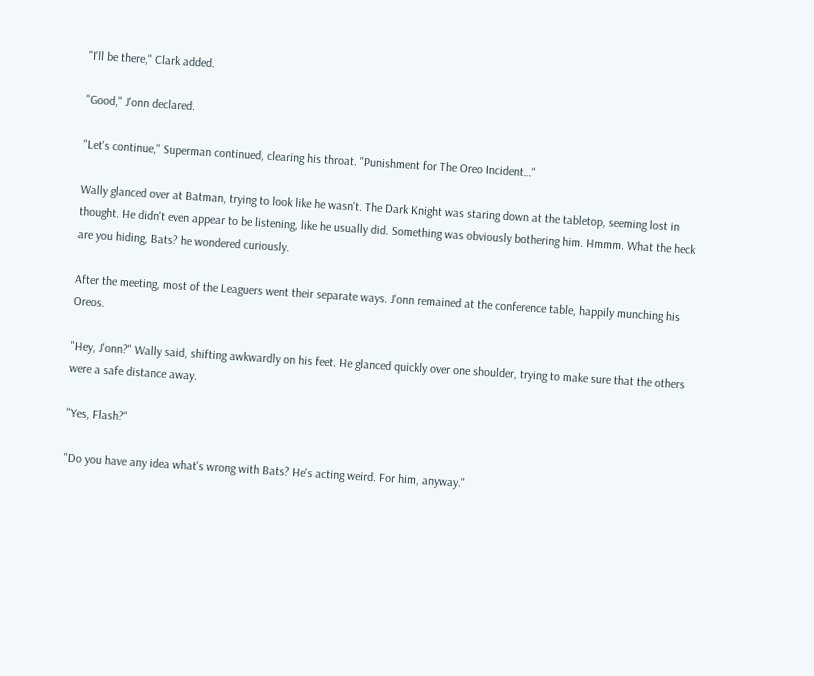"I'll be there," Clark added.

"Good," J'onn declared.

"Let's continue," Superman continued, clearing his throat. "Punishment for The Oreo Incident…"

Wally glanced over at Batman, trying to look like he wasn't. The Dark Knight was staring down at the tabletop, seeming lost in thought. He didn't even appear to be listening, like he usually did. Something was obviously bothering him. Hmmm. What the heck are you hiding, Bats? he wondered curiously.

After the meeting, most of the Leaguers went their separate ways. J'onn remained at the conference table, happily munching his Oreos.

"Hey, J'onn?" Wally said, shifting awkwardly on his feet. He glanced quickly over one shoulder, trying to make sure that the others were a safe distance away.

"Yes, Flash?"

"Do you have any idea what's wrong with Bats? He's acting weird. For him, anyway."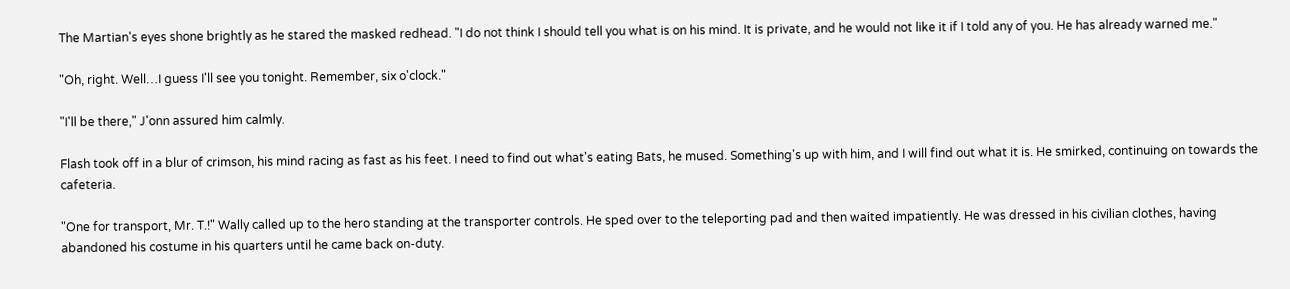The Martian's eyes shone brightly as he stared the masked redhead. "I do not think I should tell you what is on his mind. It is private, and he would not like it if I told any of you. He has already warned me."

"Oh, right. Well…I guess I'll see you tonight. Remember, six o'clock."

"I'll be there," J'onn assured him calmly.

Flash took off in a blur of crimson, his mind racing as fast as his feet. I need to find out what's eating Bats, he mused. Something's up with him, and I will find out what it is. He smirked, continuing on towards the cafeteria.

"One for transport, Mr. T.!" Wally called up to the hero standing at the transporter controls. He sped over to the teleporting pad and then waited impatiently. He was dressed in his civilian clothes, having abandoned his costume in his quarters until he came back on-duty.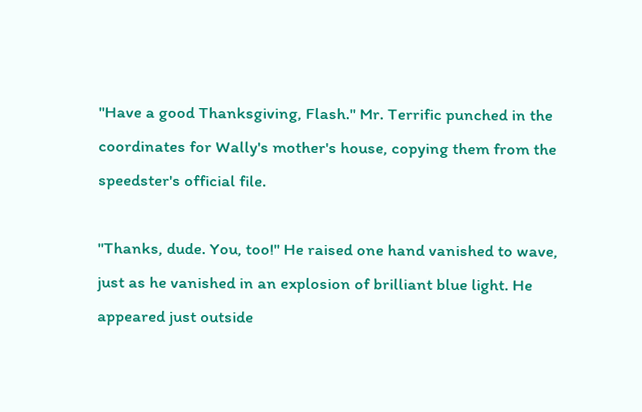"Have a good Thanksgiving, Flash." Mr. Terrific punched in the coordinates for Wally's mother's house, copying them from the speedster's official file.

"Thanks, dude. You, too!" He raised one hand vanished to wave, just as he vanished in an explosion of brilliant blue light. He appeared just outside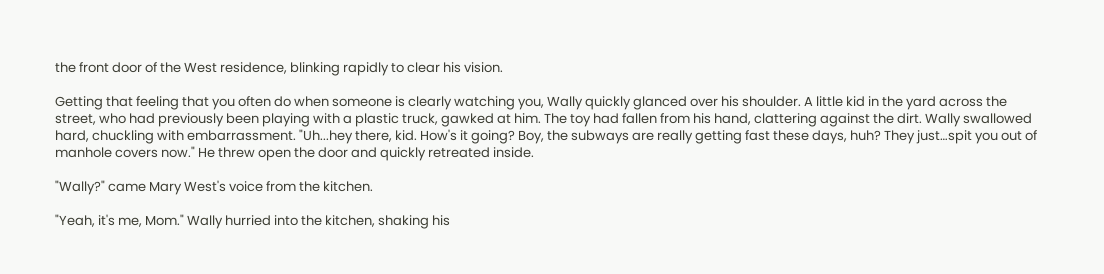the front door of the West residence, blinking rapidly to clear his vision.

Getting that feeling that you often do when someone is clearly watching you, Wally quickly glanced over his shoulder. A little kid in the yard across the street, who had previously been playing with a plastic truck, gawked at him. The toy had fallen from his hand, clattering against the dirt. Wally swallowed hard, chuckling with embarrassment. "Uh...hey there, kid. How's it going? Boy, the subways are really getting fast these days, huh? They just…spit you out of manhole covers now." He threw open the door and quickly retreated inside.

"Wally?" came Mary West's voice from the kitchen.

"Yeah, it's me, Mom." Wally hurried into the kitchen, shaking his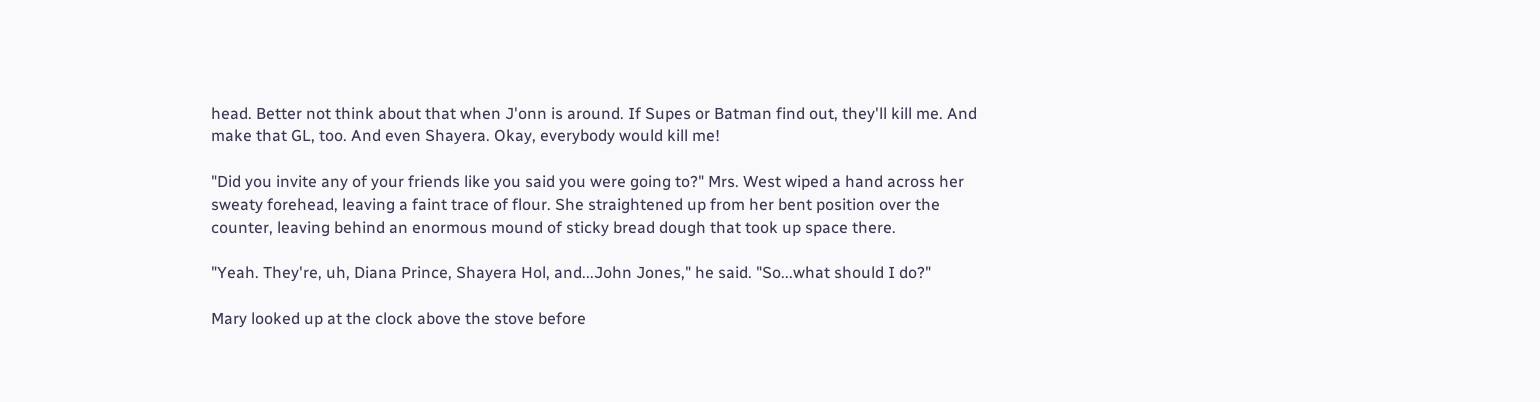head. Better not think about that when J'onn is around. If Supes or Batman find out, they'll kill me. And make that GL, too. And even Shayera. Okay, everybody would kill me!

"Did you invite any of your friends like you said you were going to?" Mrs. West wiped a hand across her sweaty forehead, leaving a faint trace of flour. She straightened up from her bent position over the counter, leaving behind an enormous mound of sticky bread dough that took up space there.

"Yeah. They're, uh, Diana Prince, Shayera Hol, and...John Jones," he said. "So...what should I do?"

Mary looked up at the clock above the stove before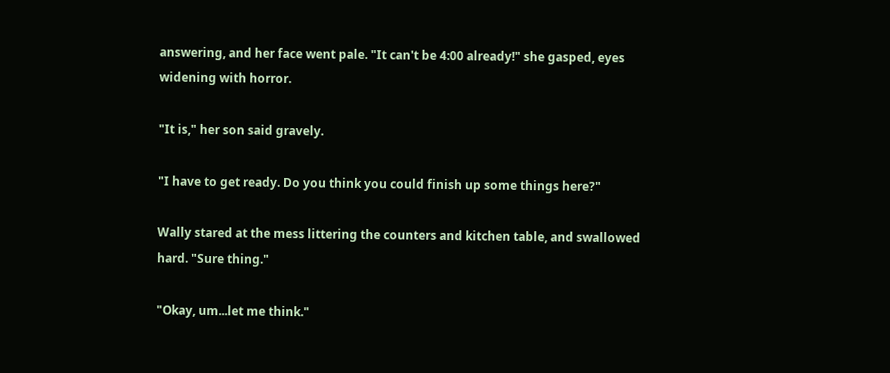answering, and her face went pale. "It can't be 4:00 already!" she gasped, eyes widening with horror.

"It is," her son said gravely.

"I have to get ready. Do you think you could finish up some things here?"

Wally stared at the mess littering the counters and kitchen table, and swallowed hard. "Sure thing."

"Okay, um...let me think."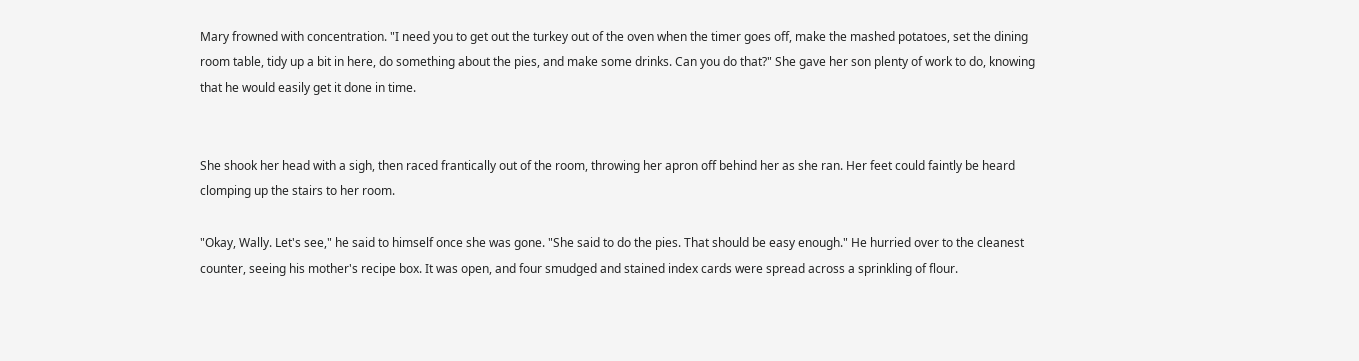Mary frowned with concentration. "I need you to get out the turkey out of the oven when the timer goes off, make the mashed potatoes, set the dining room table, tidy up a bit in here, do something about the pies, and make some drinks. Can you do that?" She gave her son plenty of work to do, knowing that he would easily get it done in time.


She shook her head with a sigh, then raced frantically out of the room, throwing her apron off behind her as she ran. Her feet could faintly be heard clomping up the stairs to her room.

"Okay, Wally. Let's see," he said to himself once she was gone. "She said to do the pies. That should be easy enough." He hurried over to the cleanest counter, seeing his mother's recipe box. It was open, and four smudged and stained index cards were spread across a sprinkling of flour.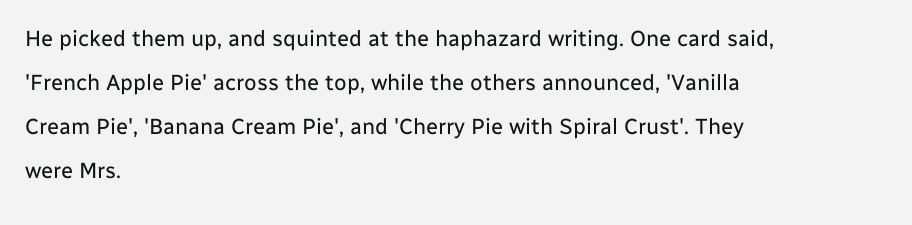He picked them up, and squinted at the haphazard writing. One card said, 'French Apple Pie' across the top, while the others announced, 'Vanilla Cream Pie', 'Banana Cream Pie', and 'Cherry Pie with Spiral Crust'. They were Mrs.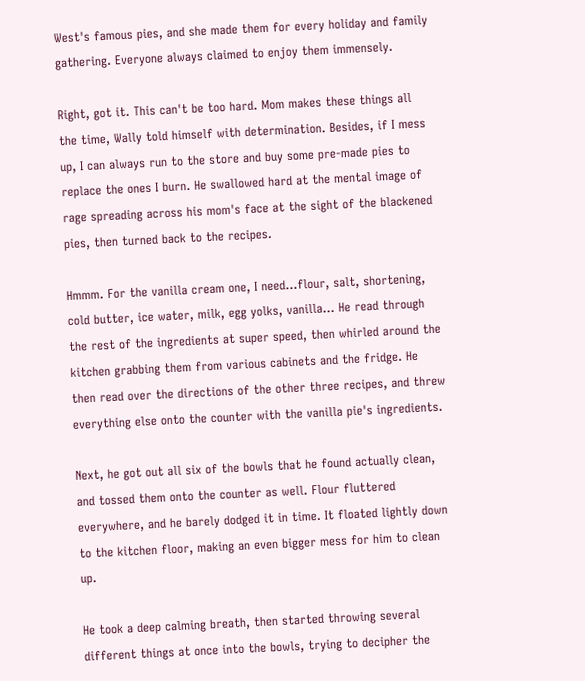West's famous pies, and she made them for every holiday and family gathering. Everyone always claimed to enjoy them immensely.

Right, got it. This can't be too hard. Mom makes these things all the time, Wally told himself with determination. Besides, if I mess up, I can always run to the store and buy some pre-made pies to replace the ones I burn. He swallowed hard at the mental image of rage spreading across his mom's face at the sight of the blackened pies, then turned back to the recipes.

Hmmm. For the vanilla cream one, I need…flour, salt, shortening, cold butter, ice water, milk, egg yolks, vanilla… He read through the rest of the ingredients at super speed, then whirled around the kitchen grabbing them from various cabinets and the fridge. He then read over the directions of the other three recipes, and threw everything else onto the counter with the vanilla pie's ingredients.

Next, he got out all six of the bowls that he found actually clean, and tossed them onto the counter as well. Flour fluttered everywhere, and he barely dodged it in time. It floated lightly down to the kitchen floor, making an even bigger mess for him to clean up.

He took a deep calming breath, then started throwing several different things at once into the bowls, trying to decipher the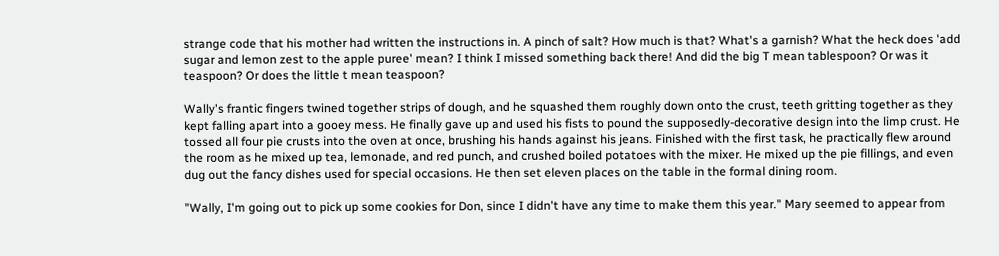strange code that his mother had written the instructions in. A pinch of salt? How much is that? What's a garnish? What the heck does 'add sugar and lemon zest to the apple puree' mean? I think I missed something back there! And did the big T mean tablespoon? Or was it teaspoon? Or does the little t mean teaspoon?

Wally's frantic fingers twined together strips of dough, and he squashed them roughly down onto the crust, teeth gritting together as they kept falling apart into a gooey mess. He finally gave up and used his fists to pound the supposedly-decorative design into the limp crust. He tossed all four pie crusts into the oven at once, brushing his hands against his jeans. Finished with the first task, he practically flew around the room as he mixed up tea, lemonade, and red punch, and crushed boiled potatoes with the mixer. He mixed up the pie fillings, and even dug out the fancy dishes used for special occasions. He then set eleven places on the table in the formal dining room.

"Wally, I'm going out to pick up some cookies for Don, since I didn't have any time to make them this year." Mary seemed to appear from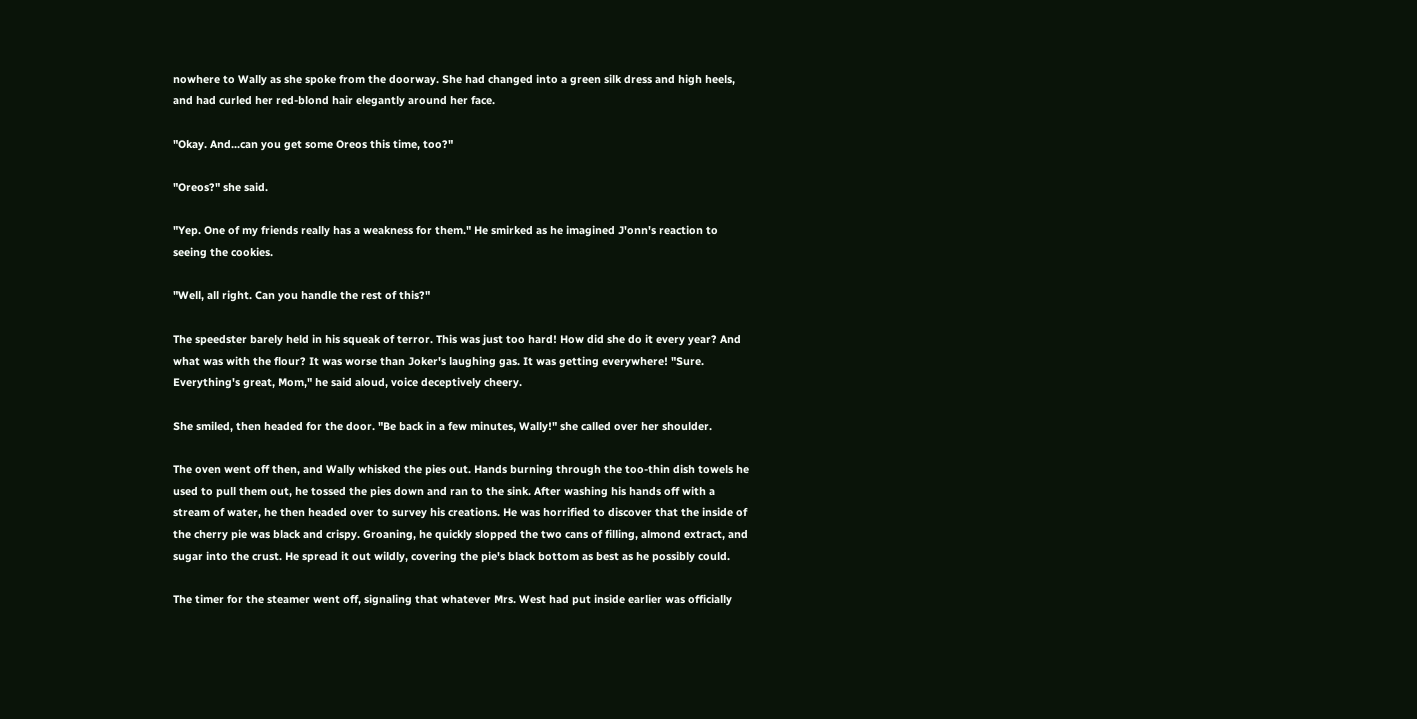nowhere to Wally as she spoke from the doorway. She had changed into a green silk dress and high heels, and had curled her red-blond hair elegantly around her face.

"Okay. And...can you get some Oreos this time, too?"

"Oreos?" she said.

"Yep. One of my friends really has a weakness for them." He smirked as he imagined J'onn's reaction to seeing the cookies.

"Well, all right. Can you handle the rest of this?"

The speedster barely held in his squeak of terror. This was just too hard! How did she do it every year? And what was with the flour? It was worse than Joker's laughing gas. It was getting everywhere! "Sure. Everything's great, Mom," he said aloud, voice deceptively cheery.

She smiled, then headed for the door. "Be back in a few minutes, Wally!" she called over her shoulder.

The oven went off then, and Wally whisked the pies out. Hands burning through the too-thin dish towels he used to pull them out, he tossed the pies down and ran to the sink. After washing his hands off with a stream of water, he then headed over to survey his creations. He was horrified to discover that the inside of the cherry pie was black and crispy. Groaning, he quickly slopped the two cans of filling, almond extract, and sugar into the crust. He spread it out wildly, covering the pie's black bottom as best as he possibly could.

The timer for the steamer went off, signaling that whatever Mrs. West had put inside earlier was officially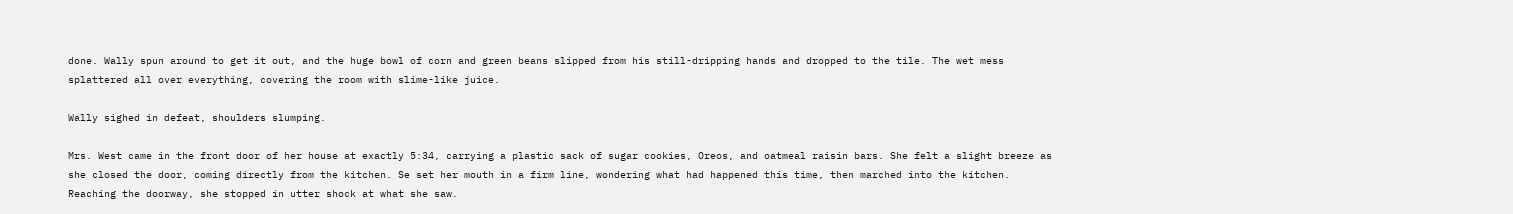done. Wally spun around to get it out, and the huge bowl of corn and green beans slipped from his still-dripping hands and dropped to the tile. The wet mess splattered all over everything, covering the room with slime-like juice.

Wally sighed in defeat, shoulders slumping.

Mrs. West came in the front door of her house at exactly 5:34, carrying a plastic sack of sugar cookies, Oreos, and oatmeal raisin bars. She felt a slight breeze as she closed the door, coming directly from the kitchen. Se set her mouth in a firm line, wondering what had happened this time, then marched into the kitchen. Reaching the doorway, she stopped in utter shock at what she saw.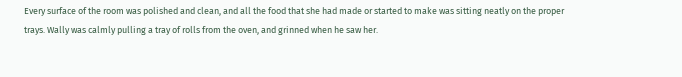Every surface of the room was polished and clean, and all the food that she had made or started to make was sitting neatly on the proper trays. Wally was calmly pulling a tray of rolls from the oven, and grinned when he saw her.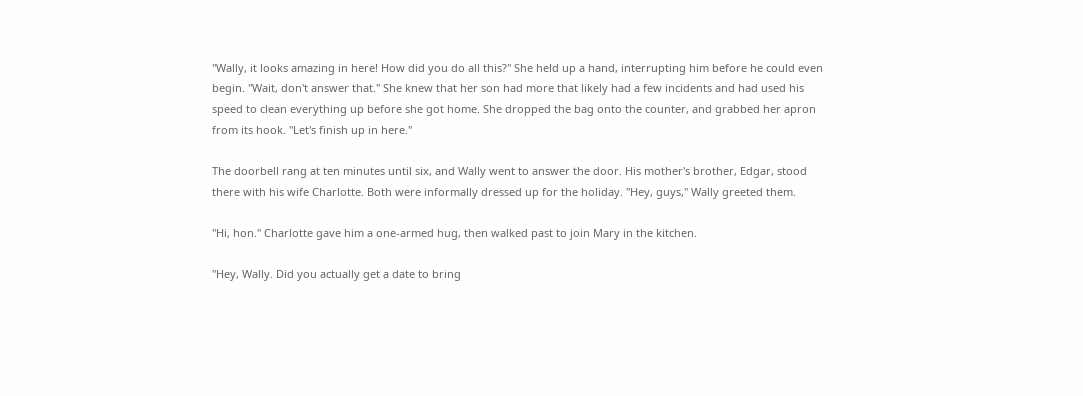"Wally, it looks amazing in here! How did you do all this?" She held up a hand, interrupting him before he could even begin. "Wait, don't answer that." She knew that her son had more that likely had a few incidents and had used his speed to clean everything up before she got home. She dropped the bag onto the counter, and grabbed her apron from its hook. "Let's finish up in here."

The doorbell rang at ten minutes until six, and Wally went to answer the door. His mother's brother, Edgar, stood there with his wife Charlotte. Both were informally dressed up for the holiday. "Hey, guys," Wally greeted them.

"Hi, hon." Charlotte gave him a one-armed hug, then walked past to join Mary in the kitchen.

"Hey, Wally. Did you actually get a date to bring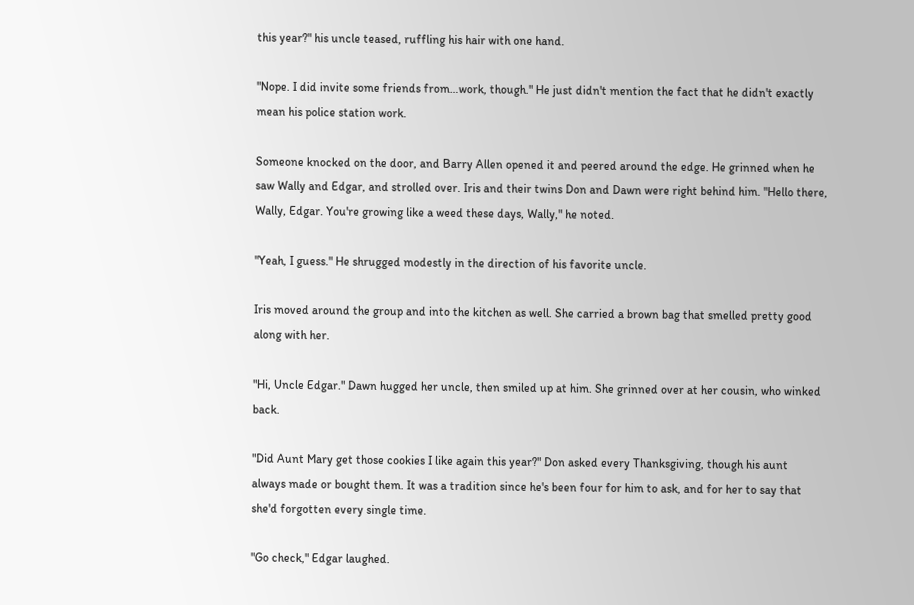this year?" his uncle teased, ruffling his hair with one hand.

"Nope. I did invite some friends from…work, though." He just didn't mention the fact that he didn't exactly mean his police station work.

Someone knocked on the door, and Barry Allen opened it and peered around the edge. He grinned when he saw Wally and Edgar, and strolled over. Iris and their twins Don and Dawn were right behind him. "Hello there, Wally, Edgar. You're growing like a weed these days, Wally," he noted.

"Yeah, I guess." He shrugged modestly in the direction of his favorite uncle.

Iris moved around the group and into the kitchen as well. She carried a brown bag that smelled pretty good along with her.

"Hi, Uncle Edgar." Dawn hugged her uncle, then smiled up at him. She grinned over at her cousin, who winked back.

"Did Aunt Mary get those cookies I like again this year?" Don asked every Thanksgiving, though his aunt always made or bought them. It was a tradition since he's been four for him to ask, and for her to say that she'd forgotten every single time.

"Go check," Edgar laughed.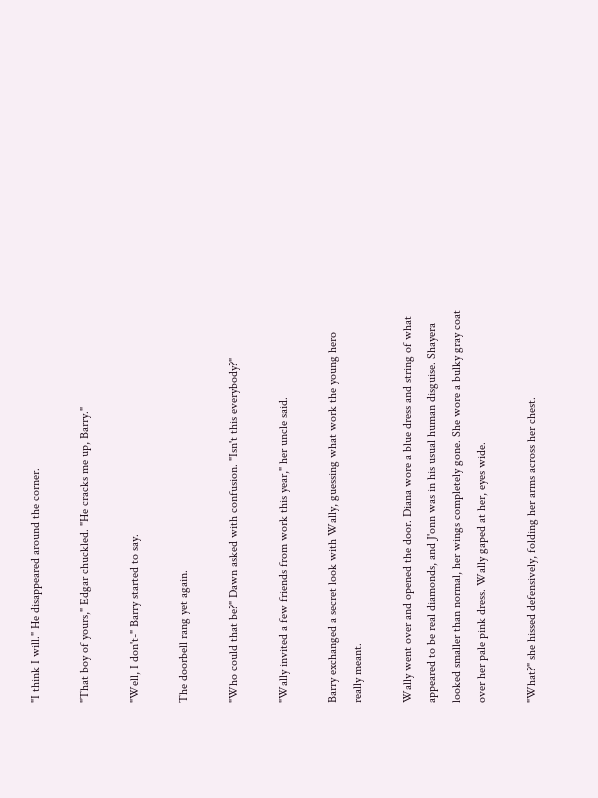"I think I will." He disappeared around the corner.

"That boy of yours," Edgar chuckled. "He cracks me up, Barry."

"Well, I don't-" Barry started to say.

The doorbell rang yet again.

"Who could that be?" Dawn asked with confusion. "Isn't this everybody?"

"Wally invited a few friends from work this year," her uncle said.

Barry exchanged a secret look with Wally, guessing what work the young hero really meant.

Wally went over and opened the door. Diana wore a blue dress and string of what appeared to be real diamonds, and J'onn was in his usual human disguise. Shayera looked smaller than normal, her wings completely gone. She wore a bulky gray coat over her pale pink dress. Wally gaped at her, eyes wide.

"What?" she hissed defensively, folding her arms across her chest.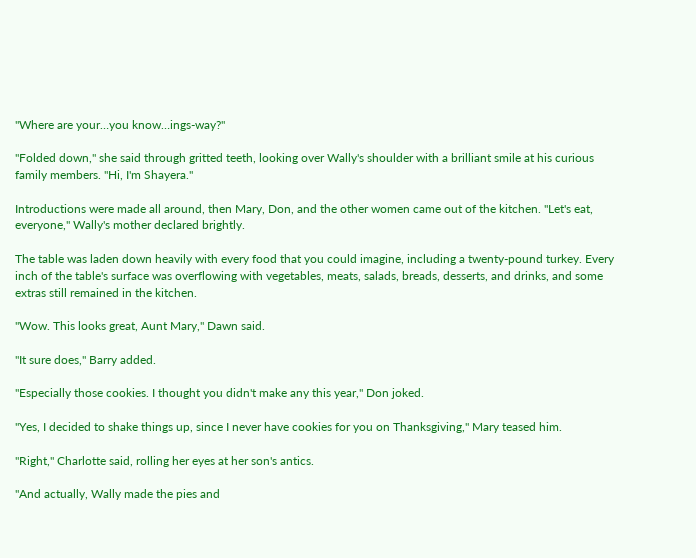"Where are your…you know…ings-way?"

"Folded down," she said through gritted teeth, looking over Wally's shoulder with a brilliant smile at his curious family members. "Hi, I'm Shayera."

Introductions were made all around, then Mary, Don, and the other women came out of the kitchen. "Let's eat, everyone," Wally's mother declared brightly.

The table was laden down heavily with every food that you could imagine, including a twenty-pound turkey. Every inch of the table's surface was overflowing with vegetables, meats, salads, breads, desserts, and drinks, and some extras still remained in the kitchen.

"Wow. This looks great, Aunt Mary," Dawn said.

"It sure does," Barry added.

"Especially those cookies. I thought you didn't make any this year," Don joked.

"Yes, I decided to shake things up, since I never have cookies for you on Thanksgiving," Mary teased him.

"Right," Charlotte said, rolling her eyes at her son's antics.

"And actually, Wally made the pies and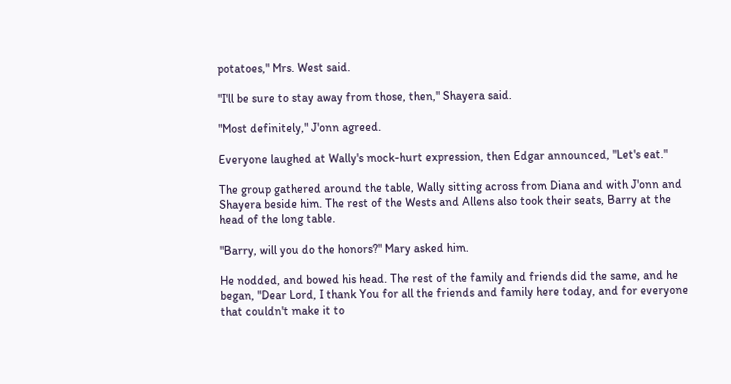potatoes," Mrs. West said.

"I'll be sure to stay away from those, then," Shayera said.

"Most definitely," J'onn agreed.

Everyone laughed at Wally's mock-hurt expression, then Edgar announced, "Let's eat."

The group gathered around the table, Wally sitting across from Diana and with J'onn and Shayera beside him. The rest of the Wests and Allens also took their seats, Barry at the head of the long table.

"Barry, will you do the honors?" Mary asked him.

He nodded, and bowed his head. The rest of the family and friends did the same, and he began, "Dear Lord, I thank You for all the friends and family here today, and for everyone that couldn't make it to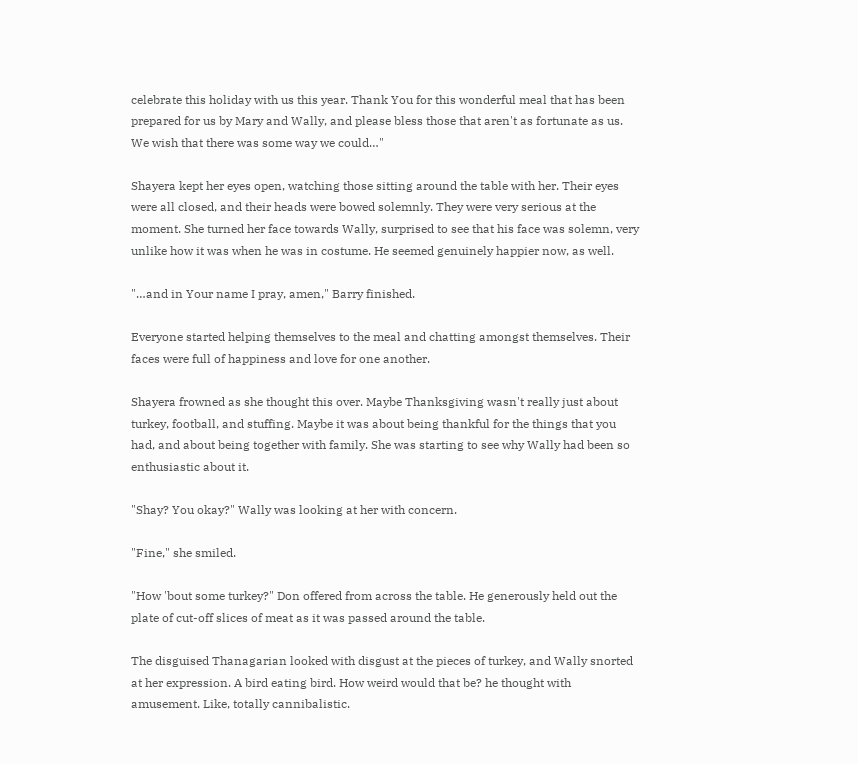celebrate this holiday with us this year. Thank You for this wonderful meal that has been prepared for us by Mary and Wally, and please bless those that aren't as fortunate as us. We wish that there was some way we could…"

Shayera kept her eyes open, watching those sitting around the table with her. Their eyes were all closed, and their heads were bowed solemnly. They were very serious at the moment. She turned her face towards Wally, surprised to see that his face was solemn, very unlike how it was when he was in costume. He seemed genuinely happier now, as well.

"…and in Your name I pray, amen," Barry finished.

Everyone started helping themselves to the meal and chatting amongst themselves. Their faces were full of happiness and love for one another.

Shayera frowned as she thought this over. Maybe Thanksgiving wasn't really just about turkey, football, and stuffing. Maybe it was about being thankful for the things that you had, and about being together with family. She was starting to see why Wally had been so enthusiastic about it.

"Shay? You okay?" Wally was looking at her with concern.

"Fine," she smiled.

"How 'bout some turkey?" Don offered from across the table. He generously held out the plate of cut-off slices of meat as it was passed around the table.

The disguised Thanagarian looked with disgust at the pieces of turkey, and Wally snorted at her expression. A bird eating bird. How weird would that be? he thought with amusement. Like, totally cannibalistic.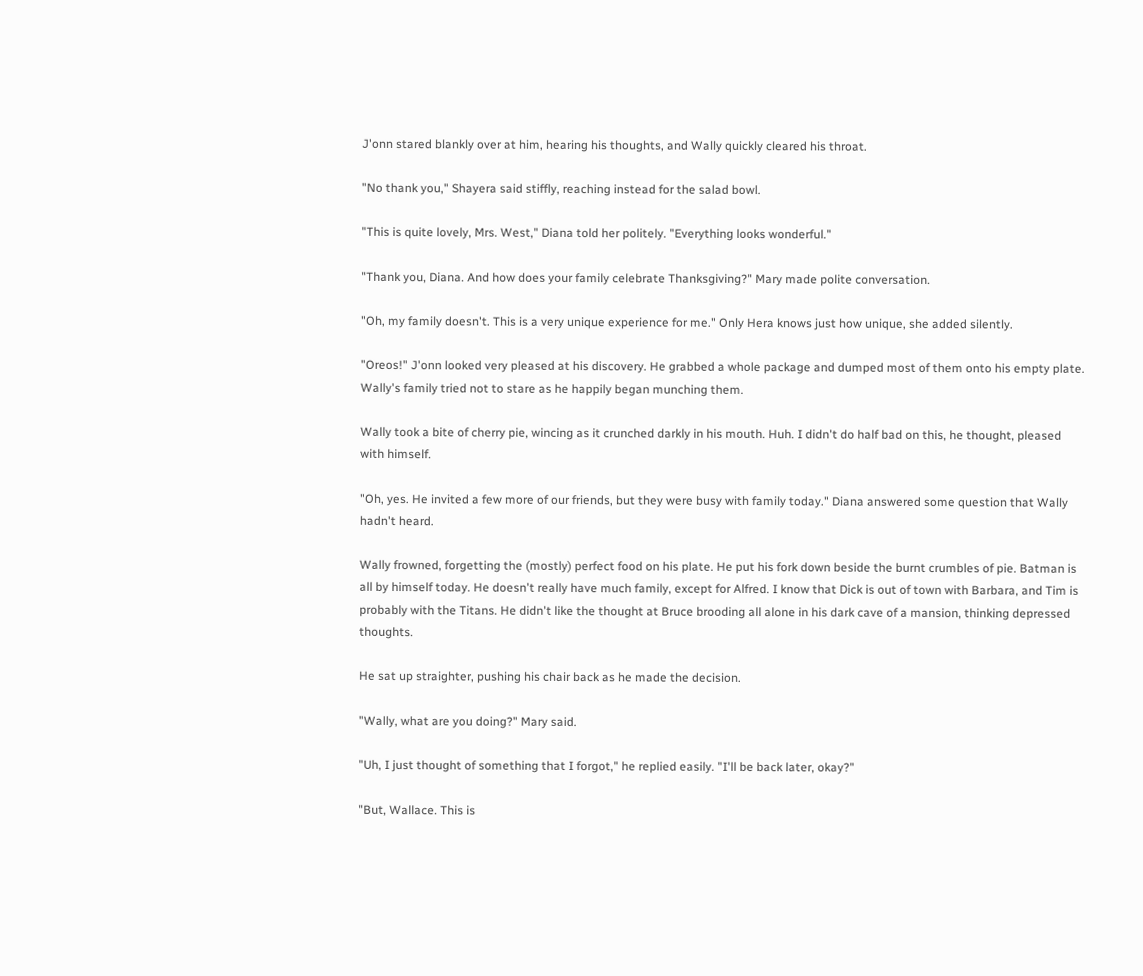J'onn stared blankly over at him, hearing his thoughts, and Wally quickly cleared his throat.

"No thank you," Shayera said stiffly, reaching instead for the salad bowl.

"This is quite lovely, Mrs. West," Diana told her politely. "Everything looks wonderful."

"Thank you, Diana. And how does your family celebrate Thanksgiving?" Mary made polite conversation.

"Oh, my family doesn't. This is a very unique experience for me." Only Hera knows just how unique, she added silently.

"Oreos!" J'onn looked very pleased at his discovery. He grabbed a whole package and dumped most of them onto his empty plate. Wally's family tried not to stare as he happily began munching them.

Wally took a bite of cherry pie, wincing as it crunched darkly in his mouth. Huh. I didn't do half bad on this, he thought, pleased with himself.

"Oh, yes. He invited a few more of our friends, but they were busy with family today." Diana answered some question that Wally hadn't heard.

Wally frowned, forgetting the (mostly) perfect food on his plate. He put his fork down beside the burnt crumbles of pie. Batman is all by himself today. He doesn't really have much family, except for Alfred. I know that Dick is out of town with Barbara, and Tim is probably with the Titans. He didn't like the thought at Bruce brooding all alone in his dark cave of a mansion, thinking depressed thoughts.

He sat up straighter, pushing his chair back as he made the decision.

"Wally, what are you doing?" Mary said.

"Uh, I just thought of something that I forgot," he replied easily. "I'll be back later, okay?"

"But, Wallace. This is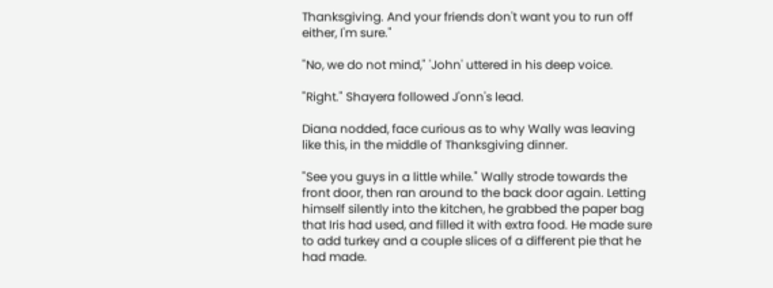Thanksgiving. And your friends don't want you to run off either, I'm sure."

"No, we do not mind," 'John' uttered in his deep voice.

"Right." Shayera followed J'onn's lead.

Diana nodded, face curious as to why Wally was leaving like this, in the middle of Thanksgiving dinner.

"See you guys in a little while." Wally strode towards the front door, then ran around to the back door again. Letting himself silently into the kitchen, he grabbed the paper bag that Iris had used, and filled it with extra food. He made sure to add turkey and a couple slices of a different pie that he had made.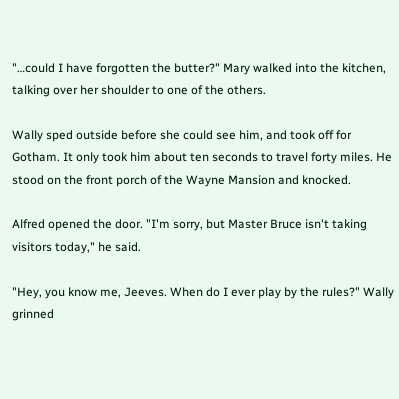"…could I have forgotten the butter?" Mary walked into the kitchen, talking over her shoulder to one of the others.

Wally sped outside before she could see him, and took off for Gotham. It only took him about ten seconds to travel forty miles. He stood on the front porch of the Wayne Mansion and knocked.

Alfred opened the door. "I'm sorry, but Master Bruce isn't taking visitors today," he said.

"Hey, you know me, Jeeves. When do I ever play by the rules?" Wally grinned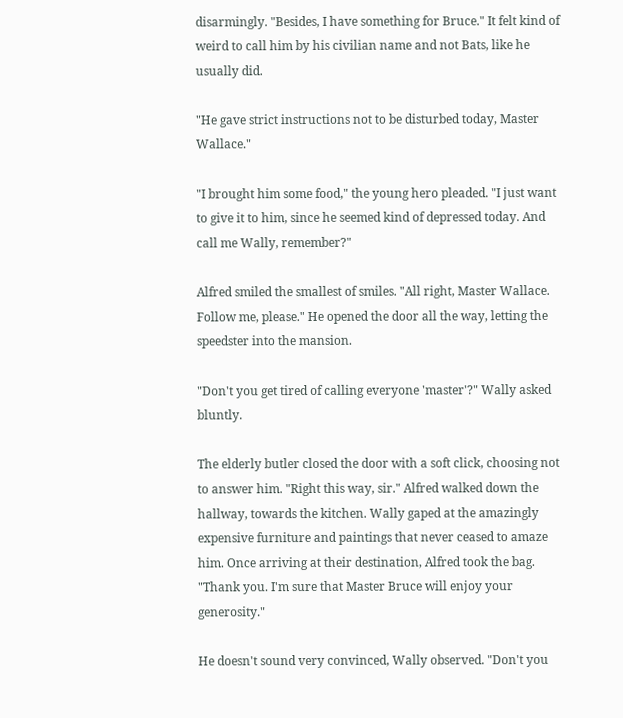disarmingly. "Besides, I have something for Bruce." It felt kind of weird to call him by his civilian name and not Bats, like he usually did.

"He gave strict instructions not to be disturbed today, Master Wallace."

"I brought him some food," the young hero pleaded. "I just want to give it to him, since he seemed kind of depressed today. And call me Wally, remember?"

Alfred smiled the smallest of smiles. "All right, Master Wallace. Follow me, please." He opened the door all the way, letting the speedster into the mansion.

"Don't you get tired of calling everyone 'master'?" Wally asked bluntly.

The elderly butler closed the door with a soft click, choosing not to answer him. "Right this way, sir." Alfred walked down the hallway, towards the kitchen. Wally gaped at the amazingly expensive furniture and paintings that never ceased to amaze him. Once arriving at their destination, Alfred took the bag. "Thank you. I'm sure that Master Bruce will enjoy your generosity."

He doesn't sound very convinced, Wally observed. "Don't you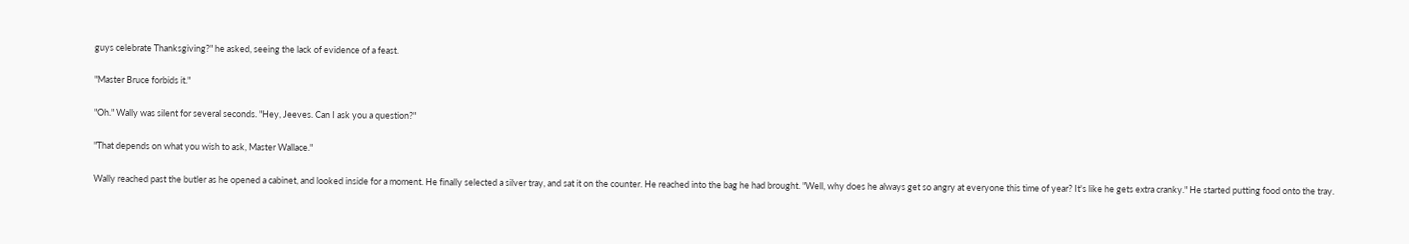guys celebrate Thanksgiving?" he asked, seeing the lack of evidence of a feast.

"Master Bruce forbids it."

"Oh." Wally was silent for several seconds. "Hey, Jeeves. Can I ask you a question?"

"That depends on what you wish to ask, Master Wallace."

Wally reached past the butler as he opened a cabinet, and looked inside for a moment. He finally selected a silver tray, and sat it on the counter. He reached into the bag he had brought. "Well, why does he always get so angry at everyone this time of year? It's like he gets extra cranky." He started putting food onto the tray.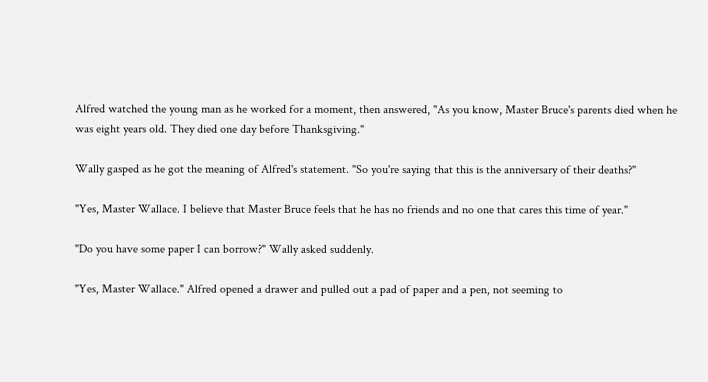Alfred watched the young man as he worked for a moment, then answered, "As you know, Master Bruce's parents died when he was eight years old. They died one day before Thanksgiving."

Wally gasped as he got the meaning of Alfred's statement. "So you're saying that this is the anniversary of their deaths?"

"Yes, Master Wallace. I believe that Master Bruce feels that he has no friends and no one that cares this time of year."

"Do you have some paper I can borrow?" Wally asked suddenly.

"Yes, Master Wallace." Alfred opened a drawer and pulled out a pad of paper and a pen, not seeming to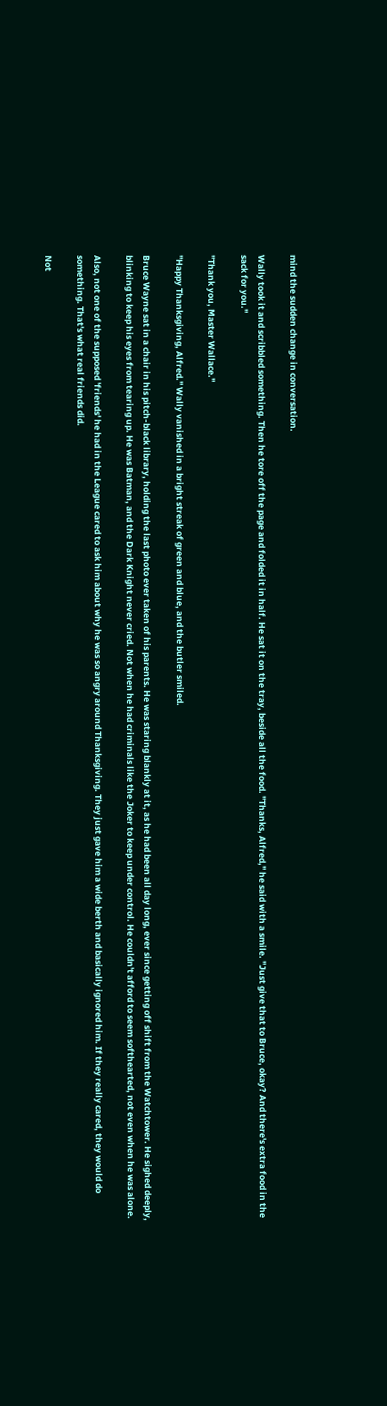mind the sudden change in conversation.

Wally took it and scribbled something. Then he tore off the page and folded it in half. He sat it on the tray, beside all the food. "Thanks, Alfred," he said with a smile. "Just give that to Bruce, okay? And there's extra food in the sack for you."

"Thank you, Master Wallace."

"Happy Thanksgiving, Alfred." Wally vanished in a bright streak of green and blue, and the butler smiled.

Bruce Wayne sat in a chair in his pitch-black library, holding the last photo ever taken of his parents. He was staring blankly at it, as he had been all day long, ever since getting off shift from the Watchtower. He sighed deeply, blinking to keep his eyes from tearing up. He was Batman, and the Dark Knight never cried. Not when he had criminals like the Joker to keep under control. He couldn't afford to seem softhearted, not even when he was alone.

Also, not one of the supposed 'friends' he had in the League cared to ask him about why he was so angry around Thanksgiving. They just gave him a wide berth and basically ignored him. If they really cared, they would do something. That's what real friends did.

Not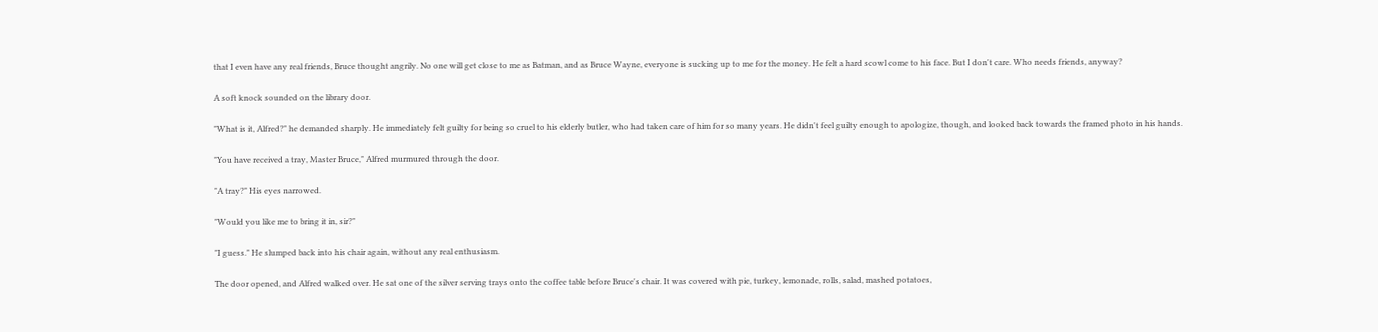that I even have any real friends, Bruce thought angrily. No one will get close to me as Batman, and as Bruce Wayne, everyone is sucking up to me for the money. He felt a hard scowl come to his face. But I don't care. Who needs friends, anyway?

A soft knock sounded on the library door.

"What is it, Alfred?" he demanded sharply. He immediately felt guilty for being so cruel to his elderly butler, who had taken care of him for so many years. He didn't feel guilty enough to apologize, though, and looked back towards the framed photo in his hands.

"You have received a tray, Master Bruce," Alfred murmured through the door.

"A tray?" His eyes narrowed.

"Would you like me to bring it in, sir?"

"I guess." He slumped back into his chair again, without any real enthusiasm.

The door opened, and Alfred walked over. He sat one of the silver serving trays onto the coffee table before Bruce's chair. It was covered with pie, turkey, lemonade, rolls, salad, mashed potatoes,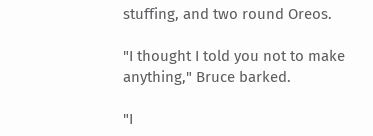stuffing, and two round Oreos.

"I thought I told you not to make anything," Bruce barked.

"I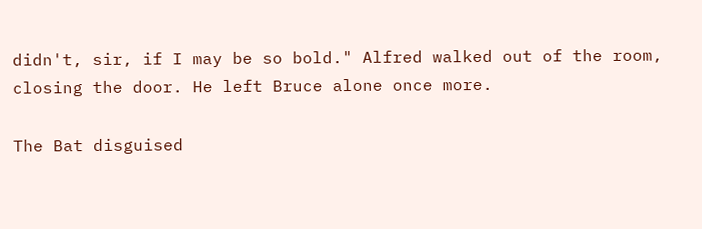didn't, sir, if I may be so bold." Alfred walked out of the room, closing the door. He left Bruce alone once more.

The Bat disguised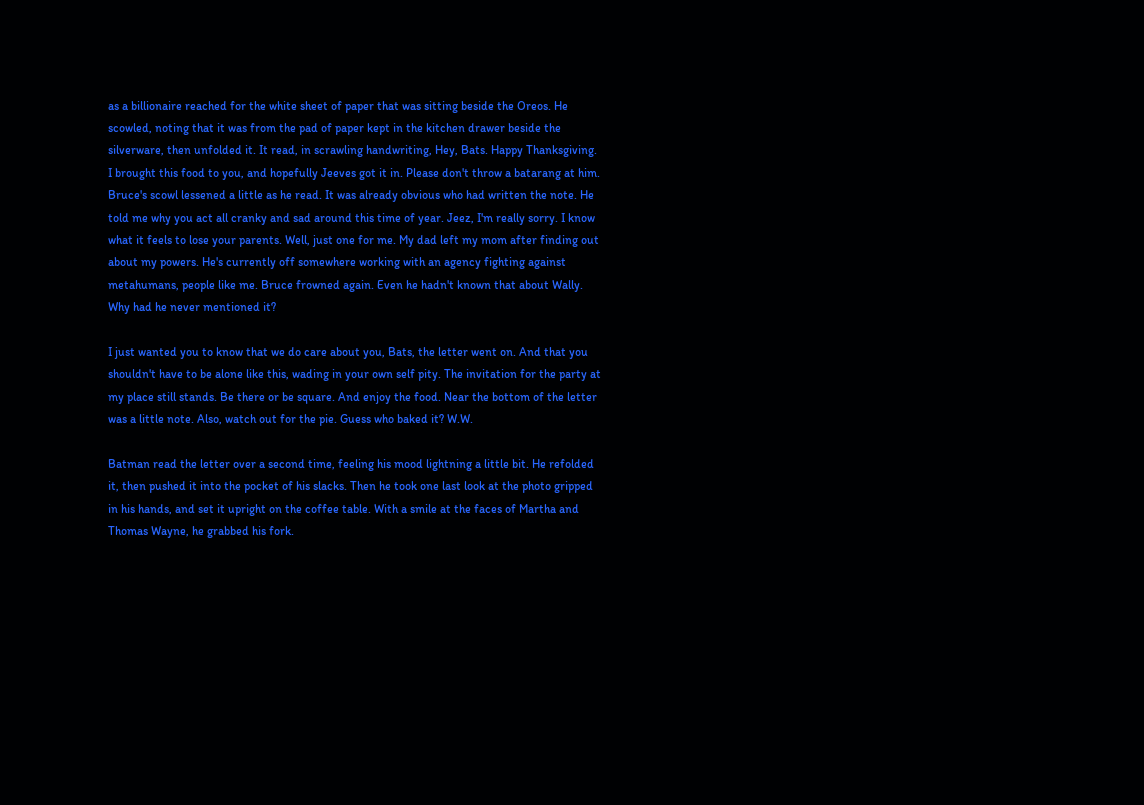as a billionaire reached for the white sheet of paper that was sitting beside the Oreos. He scowled, noting that it was from the pad of paper kept in the kitchen drawer beside the silverware, then unfolded it. It read, in scrawling handwriting, Hey, Bats. Happy Thanksgiving. I brought this food to you, and hopefully Jeeves got it in. Please don't throw a batarang at him. Bruce's scowl lessened a little as he read. It was already obvious who had written the note. He told me why you act all cranky and sad around this time of year. Jeez, I'm really sorry. I know what it feels to lose your parents. Well, just one for me. My dad left my mom after finding out about my powers. He's currently off somewhere working with an agency fighting against metahumans, people like me. Bruce frowned again. Even he hadn't known that about Wally. Why had he never mentioned it?

I just wanted you to know that we do care about you, Bats, the letter went on. And that you shouldn't have to be alone like this, wading in your own self pity. The invitation for the party at my place still stands. Be there or be square. And enjoy the food. Near the bottom of the letter was a little note. Also, watch out for the pie. Guess who baked it? W.W.

Batman read the letter over a second time, feeling his mood lightning a little bit. He refolded it, then pushed it into the pocket of his slacks. Then he took one last look at the photo gripped in his hands, and set it upright on the coffee table. With a smile at the faces of Martha and Thomas Wayne, he grabbed his fork.